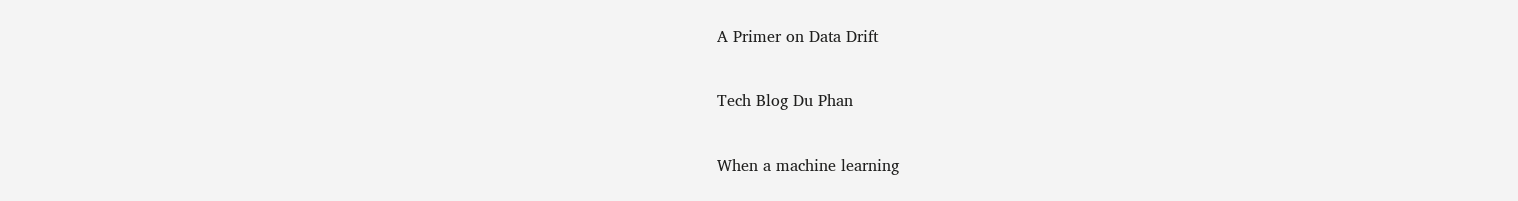A Primer on Data Drift

Tech Blog Du Phan

When a machine learning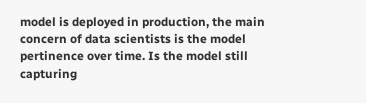model is deployed in production, the main concern of data scientists is the model pertinence over time. Is the model still capturing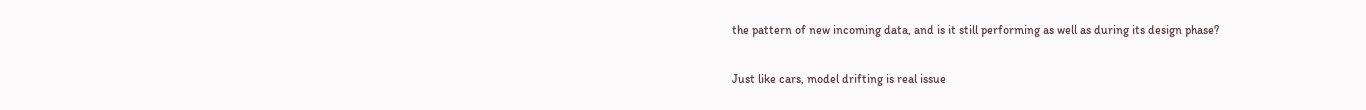the pattern of new incoming data, and is it still performing as well as during its design phase?

Just like cars, model drifting is real issue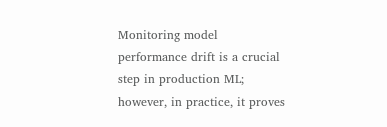Monitoring model performance drift is a crucial step in production ML; however, in practice, it proves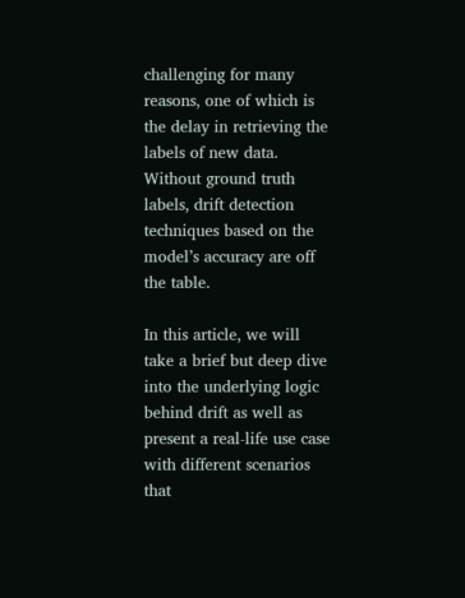challenging for many reasons, one of which is the delay in retrieving the labels of new data. Without ground truth labels, drift detection techniques based on the model’s accuracy are off the table.

In this article, we will take a brief but deep dive into the underlying logic behind drift as well as present a real-life use case with different scenarios that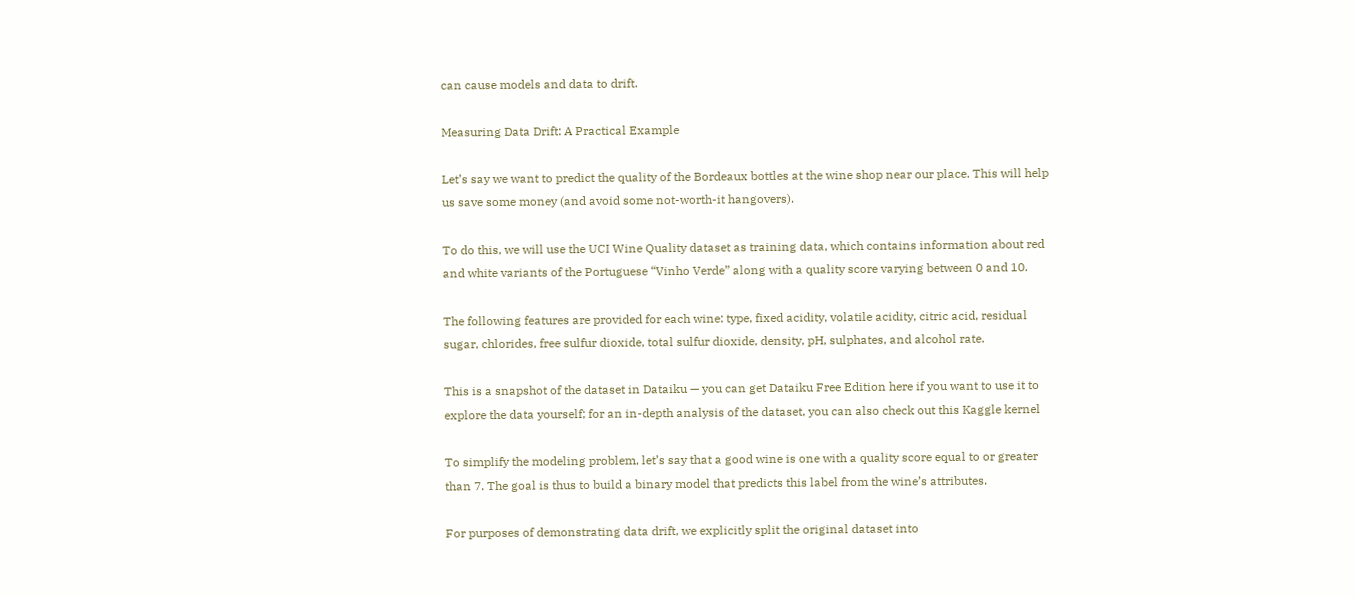can cause models and data to drift.

Measuring Data Drift: A Practical Example

Let’s say we want to predict the quality of the Bordeaux bottles at the wine shop near our place. This will help us save some money (and avoid some not-worth-it hangovers).

To do this, we will use the UCI Wine Quality dataset as training data, which contains information about red and white variants of the Portuguese “Vinho Verde” along with a quality score varying between 0 and 10.

The following features are provided for each wine: type, fixed acidity, volatile acidity, citric acid, residual sugar, chlorides, free sulfur dioxide, total sulfur dioxide, density, pH, sulphates, and alcohol rate.

This is a snapshot of the dataset in Dataiku — you can get Dataiku Free Edition here if you want to use it to explore the data yourself; for an in-depth analysis of the dataset, you can also check out this Kaggle kernel

To simplify the modeling problem, let’s say that a good wine is one with a quality score equal to or greater than 7. The goal is thus to build a binary model that predicts this label from the wine’s attributes.

For purposes of demonstrating data drift, we explicitly split the original dataset into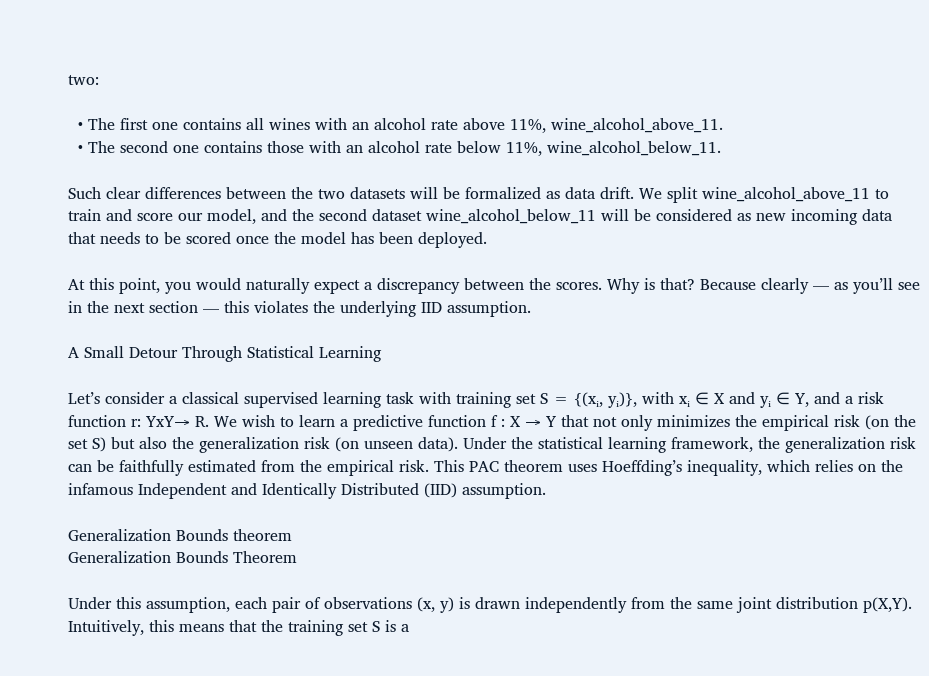two:

  • The first one contains all wines with an alcohol rate above 11%, wine_alcohol_above_11.
  • The second one contains those with an alcohol rate below 11%, wine_alcohol_below_11.

Such clear differences between the two datasets will be formalized as data drift. We split wine_alcohol_above_11 to train and score our model, and the second dataset wine_alcohol_below_11 will be considered as new incoming data that needs to be scored once the model has been deployed.

At this point, you would naturally expect a discrepancy between the scores. Why is that? Because clearly — as you’ll see in the next section — this violates the underlying IID assumption.

A Small Detour Through Statistical Learning

Let’s consider a classical supervised learning task with training set S = {(xᵢ, yᵢ)}, with xᵢ ∈ X and yᵢ ∈ Y, and a risk function r: YxY→ R. We wish to learn a predictive function f : X → Y that not only minimizes the empirical risk (on the set S) but also the generalization risk (on unseen data). Under the statistical learning framework, the generalization risk can be faithfully estimated from the empirical risk. This PAC theorem uses Hoeffding’s inequality, which relies on the infamous Independent and Identically Distributed (IID) assumption.

Generalization Bounds theorem
Generalization Bounds Theorem

Under this assumption, each pair of observations (x, y) is drawn independently from the same joint distribution p(X,Y). Intuitively, this means that the training set S is a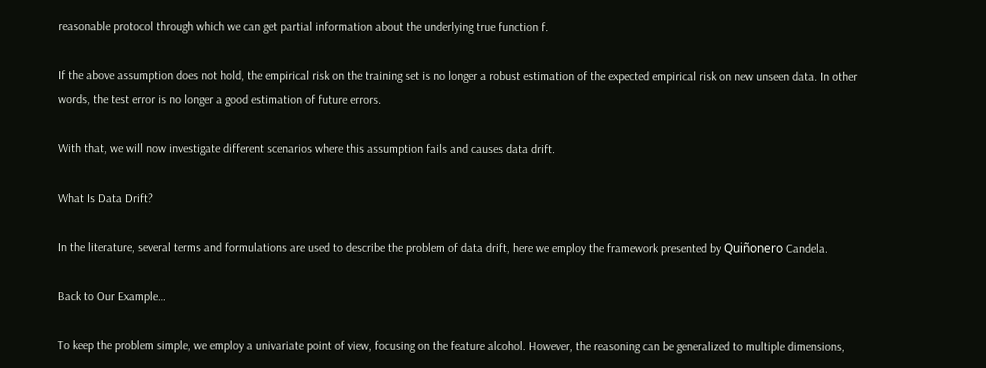reasonable protocol through which we can get partial information about the underlying true function f.

If the above assumption does not hold, the empirical risk on the training set is no longer a robust estimation of the expected empirical risk on new unseen data. In other words, the test error is no longer a good estimation of future errors.

With that, we will now investigate different scenarios where this assumption fails and causes data drift.

What Is Data Drift?

In the literature, several terms and formulations are used to describe the problem of data drift, here we employ the framework presented by Quiñonero Candela.

Back to Our Example…

To keep the problem simple, we employ a univariate point of view, focusing on the feature alcohol. However, the reasoning can be generalized to multiple dimensions,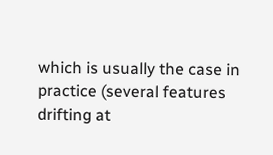which is usually the case in practice (several features drifting at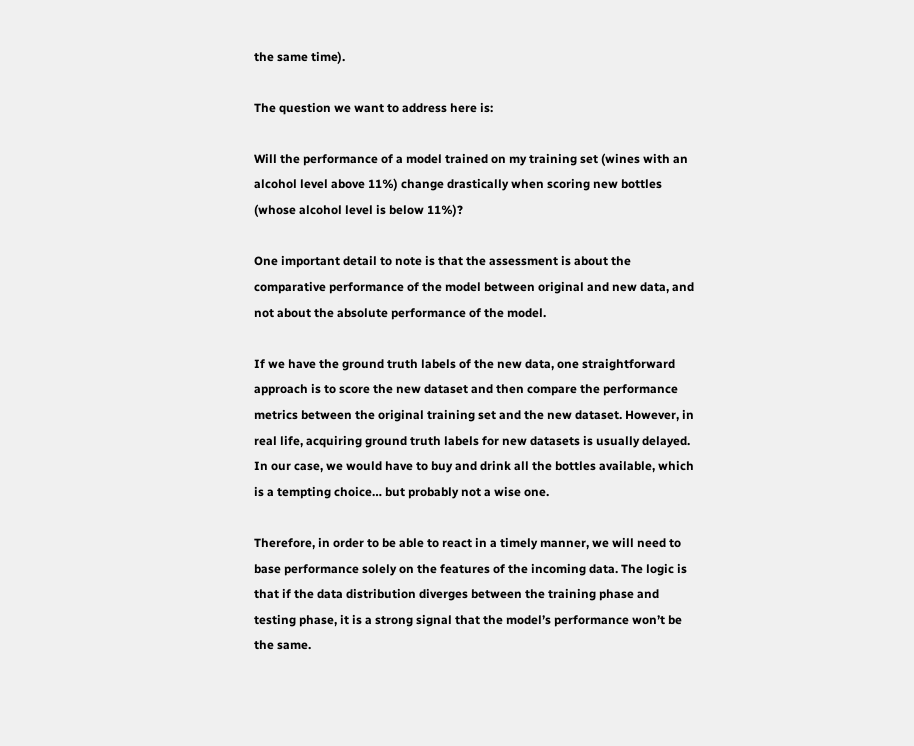the same time).

The question we want to address here is:

Will the performance of a model trained on my training set (wines with an alcohol level above 11%) change drastically when scoring new bottles (whose alcohol level is below 11%)?

One important detail to note is that the assessment is about the comparative performance of the model between original and new data, and not about the absolute performance of the model.

If we have the ground truth labels of the new data, one straightforward approach is to score the new dataset and then compare the performance metrics between the original training set and the new dataset. However, in real life, acquiring ground truth labels for new datasets is usually delayed. In our case, we would have to buy and drink all the bottles available, which is a tempting choice… but probably not a wise one.

Therefore, in order to be able to react in a timely manner, we will need to base performance solely on the features of the incoming data. The logic is that if the data distribution diverges between the training phase and testing phase, it is a strong signal that the model’s performance won’t be the same.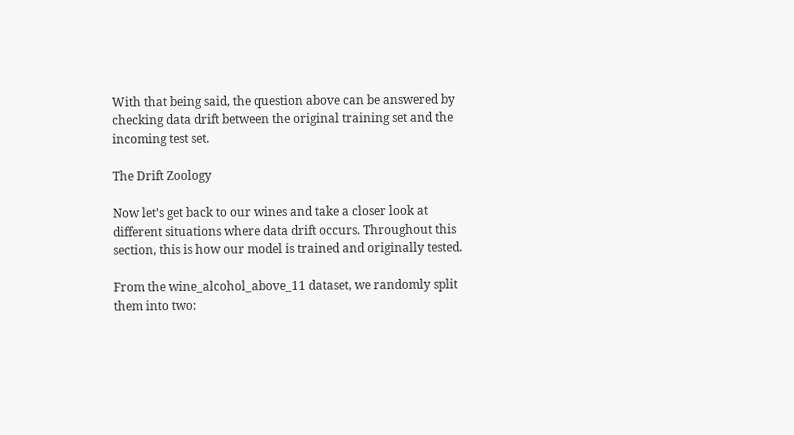With that being said, the question above can be answered by checking data drift between the original training set and the incoming test set.

The Drift Zoology

Now let’s get back to our wines and take a closer look at different situations where data drift occurs. Throughout this section, this is how our model is trained and originally tested.

From the wine_alcohol_above_11 dataset, we randomly split them into two: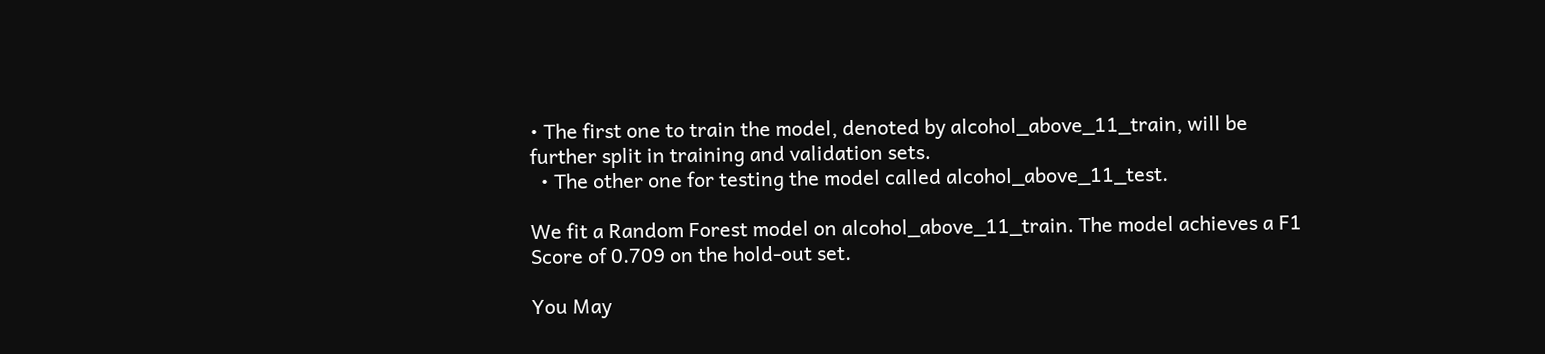• The first one to train the model, denoted by alcohol_above_11_train, will be further split in training and validation sets.
  • The other one for testing the model called alcohol_above_11_test.

We fit a Random Forest model on alcohol_above_11_train. The model achieves a F1 Score of 0.709 on the hold-out set.

You May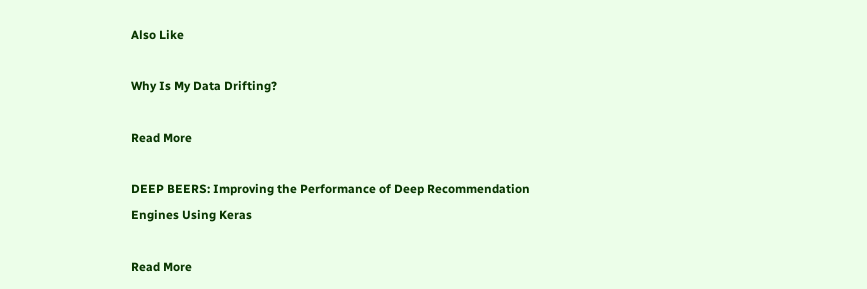Also Like

Why Is My Data Drifting?

Read More

DEEP BEERS: Improving the Performance of Deep Recommendation Engines Using Keras

Read More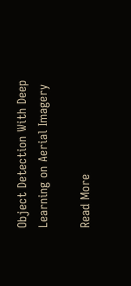Object Detection With Deep Learning on Aerial Imagery

Read More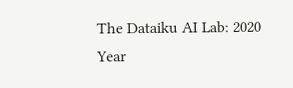The Dataiku AI Lab: 2020 Year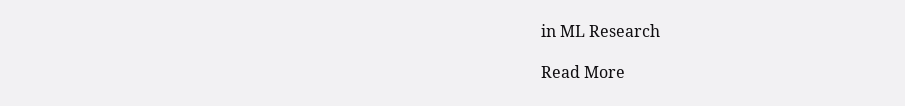in ML Research

Read More